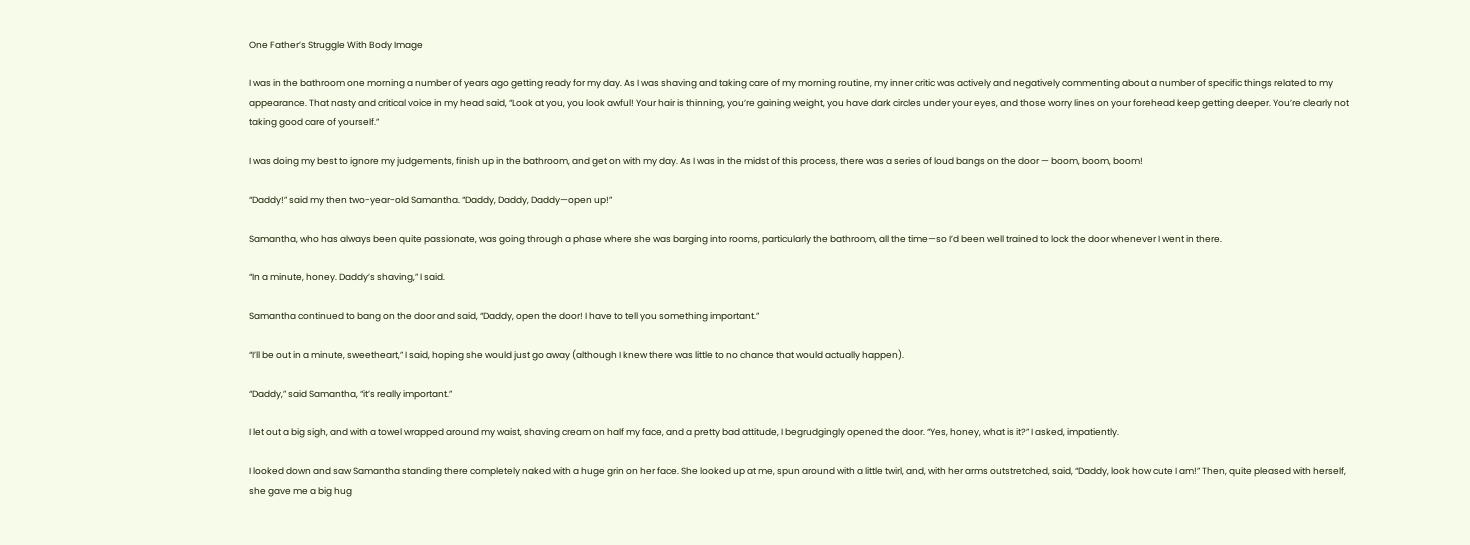One Father’s Struggle With Body Image

I was in the bathroom one morning a number of years ago getting ready for my day. As I was shaving and taking care of my morning routine, my inner critic was actively and negatively commenting about a number of specific things related to my appearance. That nasty and critical voice in my head said, “Look at you, you look awful! Your hair is thinning, you’re gaining weight, you have dark circles under your eyes, and those worry lines on your forehead keep getting deeper. You’re clearly not taking good care of yourself.”

I was doing my best to ignore my judgements, finish up in the bathroom, and get on with my day. As I was in the midst of this process, there was a series of loud bangs on the door — boom, boom, boom!

“Daddy!” said my then two-year-old Samantha. “Daddy, Daddy, Daddy—open up!”

Samantha, who has always been quite passionate, was going through a phase where she was barging into rooms, particularly the bathroom, all the time—so I’d been well trained to lock the door whenever I went in there.

“In a minute, honey. Daddy’s shaving,” I said.

Samantha continued to bang on the door and said, “Daddy, open the door! I have to tell you something important.”

“I’ll be out in a minute, sweetheart,” I said, hoping she would just go away (although I knew there was little to no chance that would actually happen).

“Daddy,” said Samantha, “it’s really important.”

I let out a big sigh, and with a towel wrapped around my waist, shaving cream on half my face, and a pretty bad attitude, I begrudgingly opened the door. “Yes, honey, what is it?” I asked, impatiently.

I looked down and saw Samantha standing there completely naked with a huge grin on her face. She looked up at me, spun around with a little twirl, and, with her arms outstretched, said, “Daddy, look how cute I am!” Then, quite pleased with herself, she gave me a big hug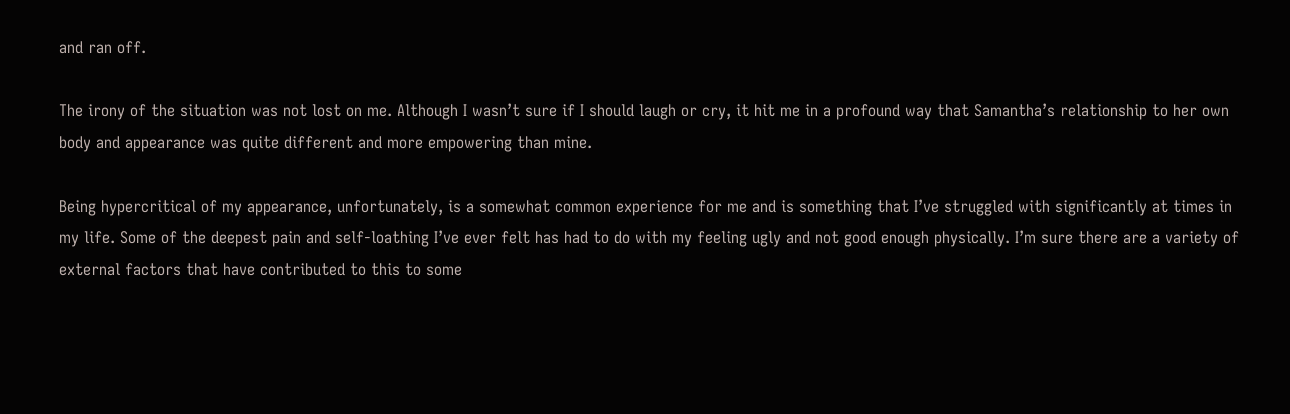and ran off.

The irony of the situation was not lost on me. Although I wasn’t sure if I should laugh or cry, it hit me in a profound way that Samantha’s relationship to her own body and appearance was quite different and more empowering than mine.

Being hypercritical of my appearance, unfortunately, is a somewhat common experience for me and is something that I’ve struggled with significantly at times in my life. Some of the deepest pain and self-loathing I’ve ever felt has had to do with my feeling ugly and not good enough physically. I’m sure there are a variety of external factors that have contributed to this to some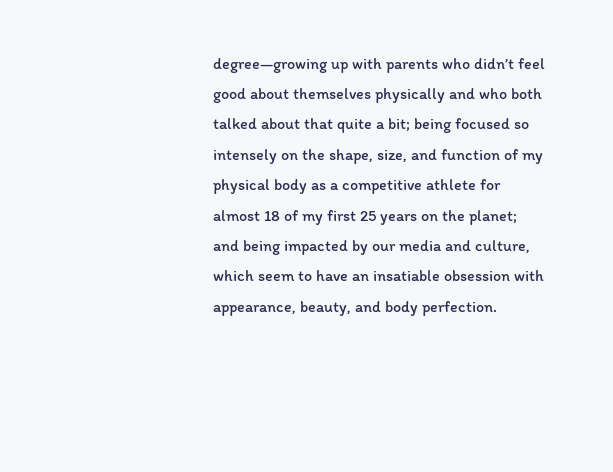degree—growing up with parents who didn’t feel good about themselves physically and who both talked about that quite a bit; being focused so intensely on the shape, size, and function of my physical body as a competitive athlete for almost 18 of my first 25 years on the planet; and being impacted by our media and culture, which seem to have an insatiable obsession with appearance, beauty, and body perfection.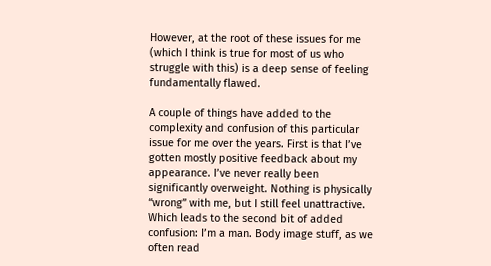However, at the root of these issues for me (which I think is true for most of us who struggle with this) is a deep sense of feeling fundamentally flawed.

A couple of things have added to the complexity and confusion of this particular issue for me over the years. First is that I’ve gotten mostly positive feedback about my appearance. I’ve never really been significantly overweight. Nothing is physically “wrong” with me, but I still feel unattractive. Which leads to the second bit of added confusion: I’m a man. Body image stuff, as we often read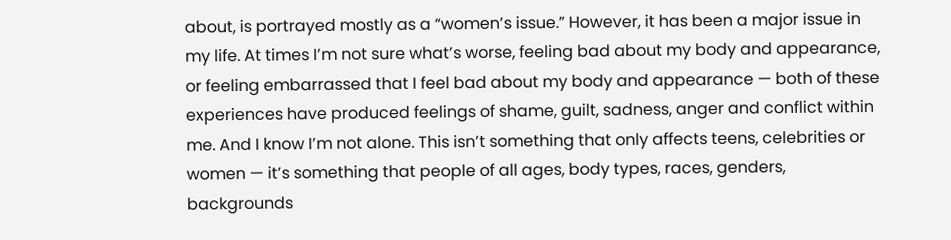about, is portrayed mostly as a “women’s issue.” However, it has been a major issue in my life. At times I’m not sure what’s worse, feeling bad about my body and appearance, or feeling embarrassed that I feel bad about my body and appearance — both of these experiences have produced feelings of shame, guilt, sadness, anger and conflict within me. And I know I’m not alone. This isn’t something that only affects teens, celebrities or women — it’s something that people of all ages, body types, races, genders, backgrounds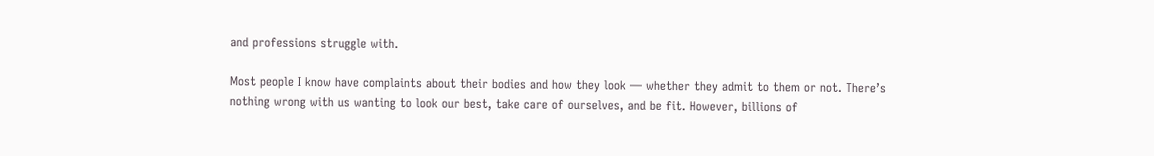and professions struggle with.

Most people I know have complaints about their bodies and how they look — whether they admit to them or not. There’s nothing wrong with us wanting to look our best, take care of ourselves, and be fit. However, billions of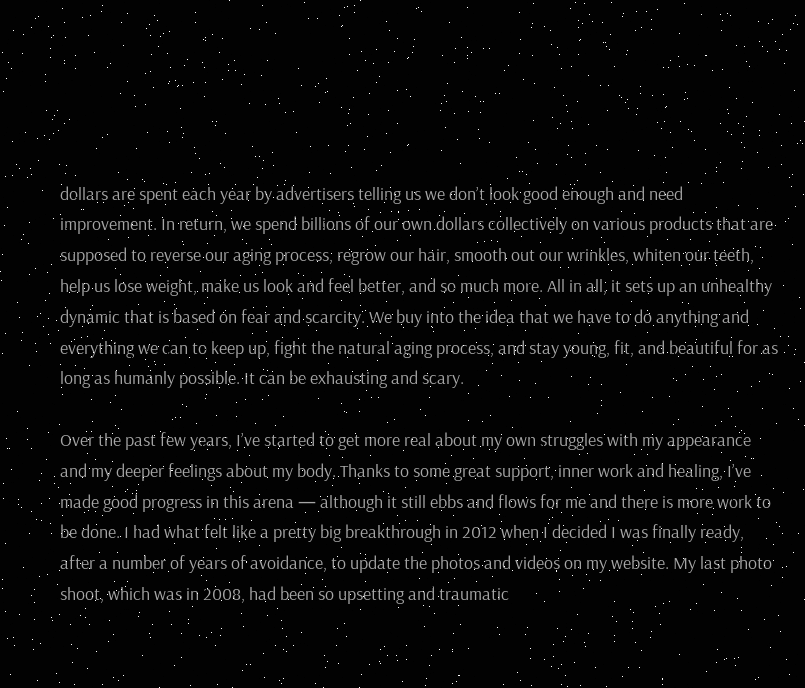dollars are spent each year by advertisers telling us we don’t look good enough and need improvement. In return, we spend billions of our own dollars collectively on various products that are supposed to reverse our aging process, regrow our hair, smooth out our wrinkles, whiten our teeth, help us lose weight, make us look and feel better, and so much more. All in all, it sets up an unhealthy dynamic that is based on fear and scarcity. We buy into the idea that we have to do anything and everything we can to keep up, fight the natural aging process, and stay young, fit, and beautiful for as long as humanly possible. It can be exhausting and scary.

Over the past few years, I’ve started to get more real about my own struggles with my appearance and my deeper feelings about my body. Thanks to some great support, inner work and healing, I’ve made good progress in this arena — although it still ebbs and flows for me and there is more work to be done. I had what felt like a pretty big breakthrough in 2012 when I decided I was finally ready, after a number of years of avoidance, to update the photos and videos on my website. My last photo shoot, which was in 2008, had been so upsetting and traumatic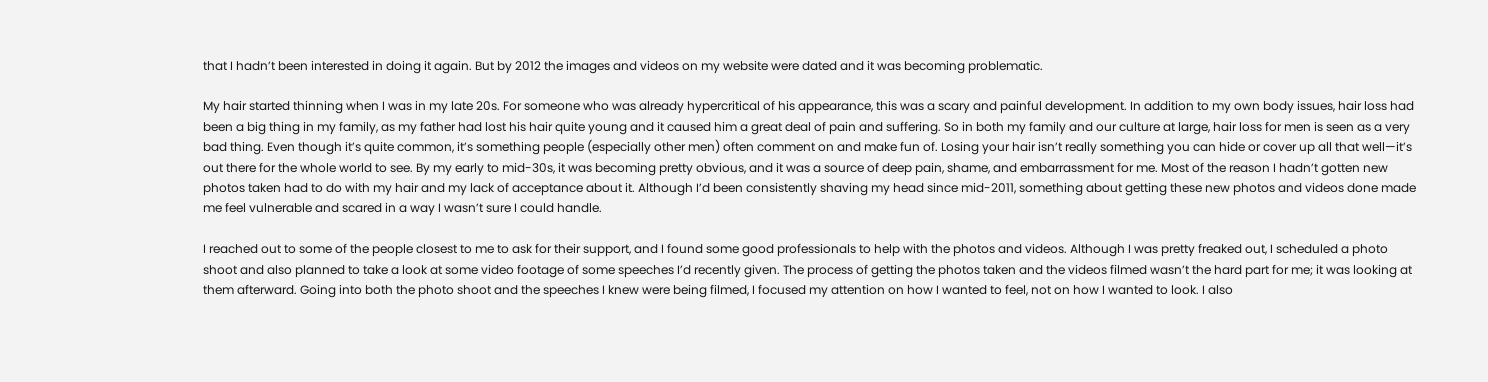that I hadn’t been interested in doing it again. But by 2012 the images and videos on my website were dated and it was becoming problematic.

My hair started thinning when I was in my late 20s. For someone who was already hypercritical of his appearance, this was a scary and painful development. In addition to my own body issues, hair loss had been a big thing in my family, as my father had lost his hair quite young and it caused him a great deal of pain and suffering. So in both my family and our culture at large, hair loss for men is seen as a very bad thing. Even though it’s quite common, it’s something people (especially other men) often comment on and make fun of. Losing your hair isn’t really something you can hide or cover up all that well—it’s out there for the whole world to see. By my early to mid-30s, it was becoming pretty obvious, and it was a source of deep pain, shame, and embarrassment for me. Most of the reason I hadn’t gotten new photos taken had to do with my hair and my lack of acceptance about it. Although I’d been consistently shaving my head since mid-2011, something about getting these new photos and videos done made me feel vulnerable and scared in a way I wasn’t sure I could handle.

I reached out to some of the people closest to me to ask for their support, and I found some good professionals to help with the photos and videos. Although I was pretty freaked out, I scheduled a photo shoot and also planned to take a look at some video footage of some speeches I’d recently given. The process of getting the photos taken and the videos filmed wasn’t the hard part for me; it was looking at them afterward. Going into both the photo shoot and the speeches I knew were being filmed, I focused my attention on how I wanted to feel, not on how I wanted to look. I also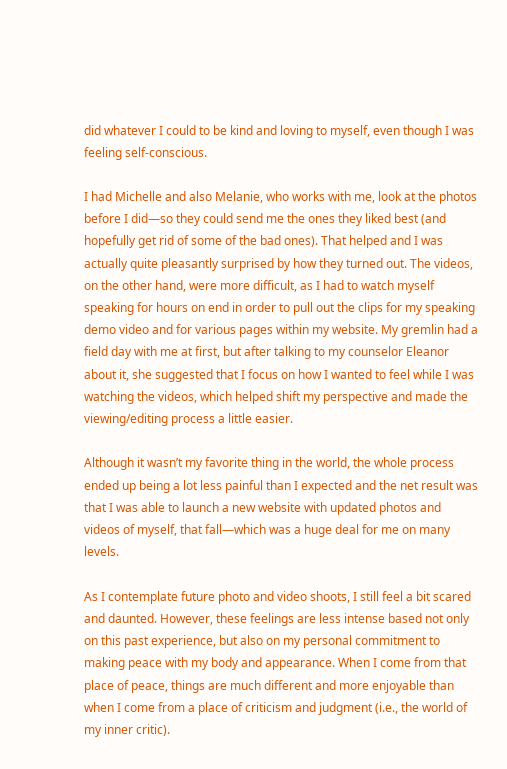did whatever I could to be kind and loving to myself, even though I was feeling self-conscious.

I had Michelle and also Melanie, who works with me, look at the photos before I did—so they could send me the ones they liked best (and hopefully get rid of some of the bad ones). That helped and I was actually quite pleasantly surprised by how they turned out. The videos, on the other hand, were more difficult, as I had to watch myself speaking for hours on end in order to pull out the clips for my speaking demo video and for various pages within my website. My gremlin had a field day with me at first, but after talking to my counselor Eleanor about it, she suggested that I focus on how I wanted to feel while I was watching the videos, which helped shift my perspective and made the viewing/editing process a little easier.

Although it wasn’t my favorite thing in the world, the whole process ended up being a lot less painful than I expected and the net result was that I was able to launch a new website with updated photos and videos of myself, that fall—which was a huge deal for me on many levels.

As I contemplate future photo and video shoots, I still feel a bit scared and daunted. However, these feelings are less intense based not only on this past experience, but also on my personal commitment to making peace with my body and appearance. When I come from that place of peace, things are much different and more enjoyable than when I come from a place of criticism and judgment (i.e., the world of my inner critic).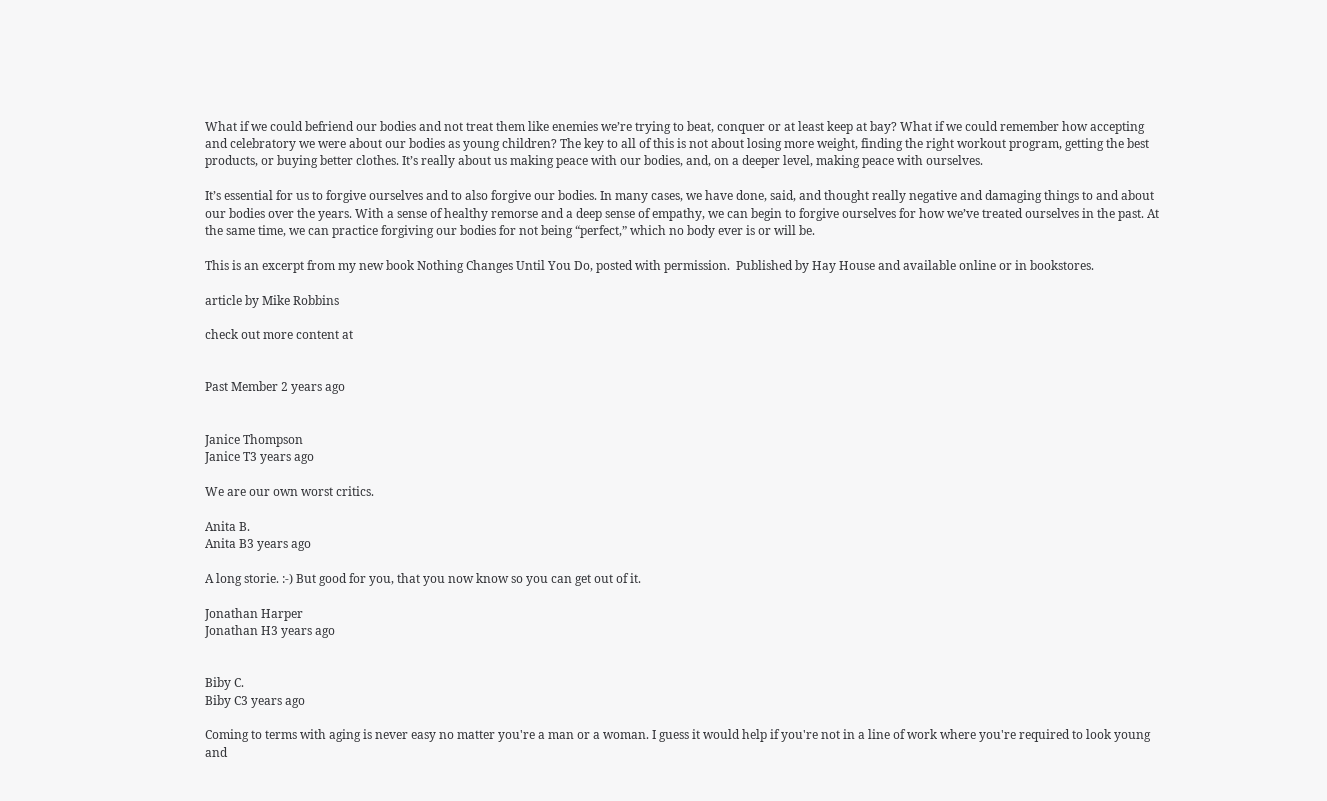What if we could befriend our bodies and not treat them like enemies we’re trying to beat, conquer or at least keep at bay? What if we could remember how accepting and celebratory we were about our bodies as young children? The key to all of this is not about losing more weight, finding the right workout program, getting the best products, or buying better clothes. It’s really about us making peace with our bodies, and, on a deeper level, making peace with ourselves.

It’s essential for us to forgive ourselves and to also forgive our bodies. In many cases, we have done, said, and thought really negative and damaging things to and about our bodies over the years. With a sense of healthy remorse and a deep sense of empathy, we can begin to forgive ourselves for how we’ve treated ourselves in the past. At the same time, we can practice forgiving our bodies for not being “perfect,” which no body ever is or will be.

This is an excerpt from my new book Nothing Changes Until You Do, posted with permission.  Published by Hay House and available online or in bookstores.

article by Mike Robbins

check out more content at


Past Member 2 years ago


Janice Thompson
Janice T3 years ago

We are our own worst critics.

Anita B.
Anita B3 years ago

A long storie. :-) But good for you, that you now know so you can get out of it.

Jonathan Harper
Jonathan H3 years ago


Biby C.
Biby C3 years ago

Coming to terms with aging is never easy no matter you're a man or a woman. I guess it would help if you're not in a line of work where you're required to look young and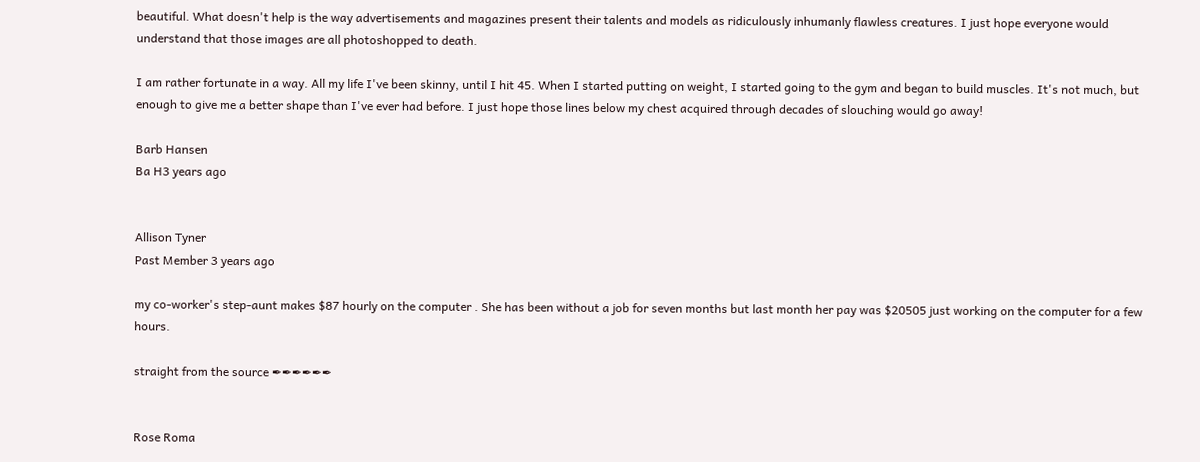beautiful. What doesn't help is the way advertisements and magazines present their talents and models as ridiculously inhumanly flawless creatures. I just hope everyone would understand that those images are all photoshopped to death.

I am rather fortunate in a way. All my life I've been skinny, until I hit 45. When I started putting on weight, I started going to the gym and began to build muscles. It's not much, but enough to give me a better shape than I've ever had before. I just hope those lines below my chest acquired through decades of slouching would go away!

Barb Hansen
Ba H3 years ago


Allison Tyner
Past Member 3 years ago

my co-worker's step-aunt makes $87 hourly on the computer . She has been without a job for seven months but last month her pay was $20505 just working on the computer for a few hours.

straight from the source ✒✒✒✒✒✒


Rose Roma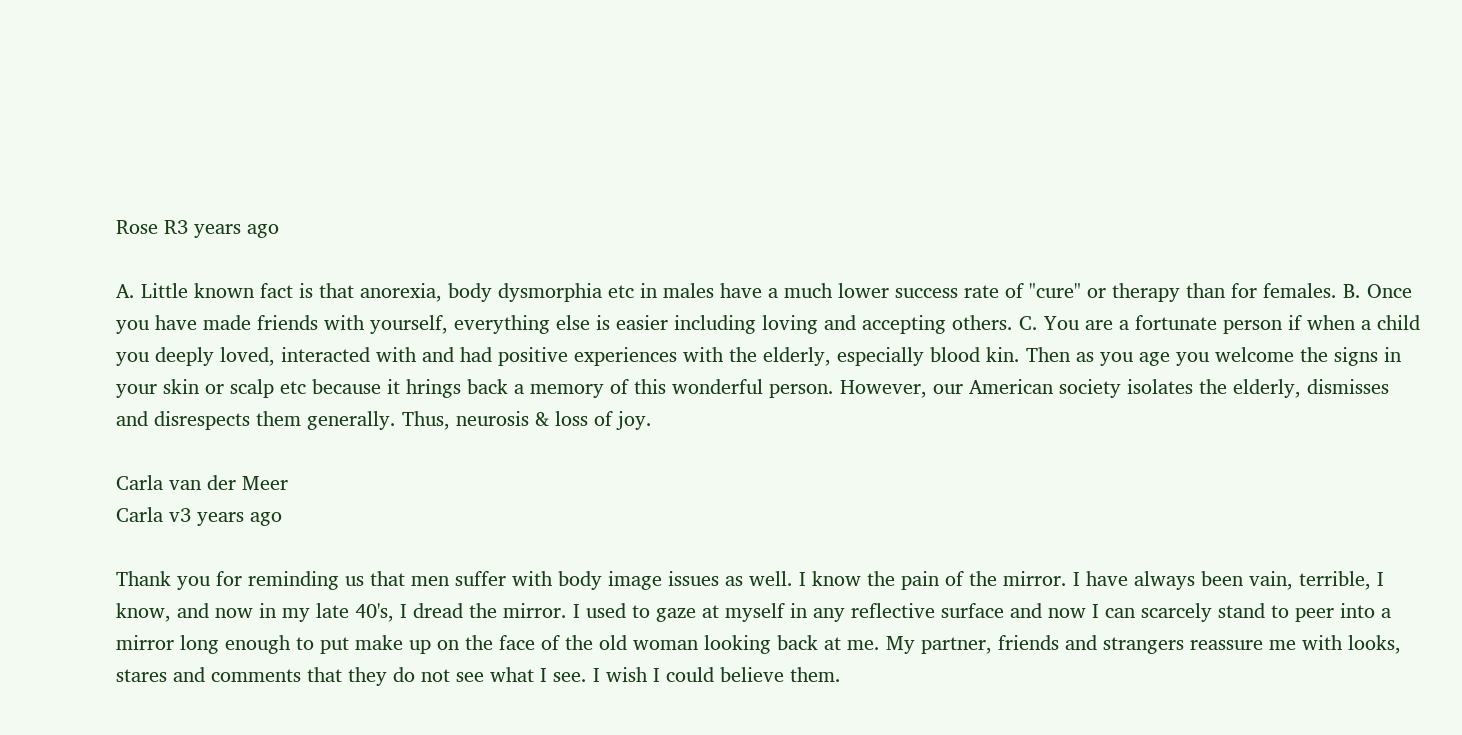Rose R3 years ago

A. Little known fact is that anorexia, body dysmorphia etc in males have a much lower success rate of "cure" or therapy than for females. B. Once you have made friends with yourself, everything else is easier including loving and accepting others. C. You are a fortunate person if when a child you deeply loved, interacted with and had positive experiences with the elderly, especially blood kin. Then as you age you welcome the signs in your skin or scalp etc because it hrings back a memory of this wonderful person. However, our American society isolates the elderly, dismisses and disrespects them generally. Thus, neurosis & loss of joy.

Carla van der Meer
Carla v3 years ago

Thank you for reminding us that men suffer with body image issues as well. I know the pain of the mirror. I have always been vain, terrible, I know, and now in my late 40's, I dread the mirror. I used to gaze at myself in any reflective surface and now I can scarcely stand to peer into a mirror long enough to put make up on the face of the old woman looking back at me. My partner, friends and strangers reassure me with looks, stares and comments that they do not see what I see. I wish I could believe them.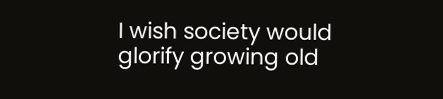I wish society would glorify growing old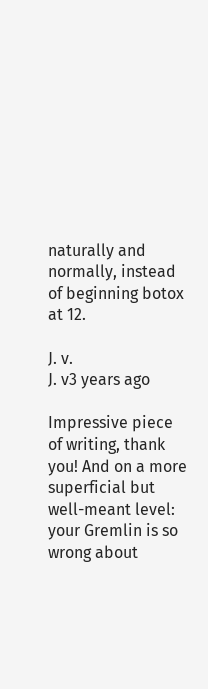naturally and normally, instead of beginning botox at 12.

J. v.
J. v3 years ago

Impressive piece of writing, thank you! And on a more superficial but well-meant level: your Gremlin is so wrong about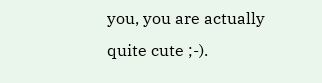you, you are actually quite cute ;-).